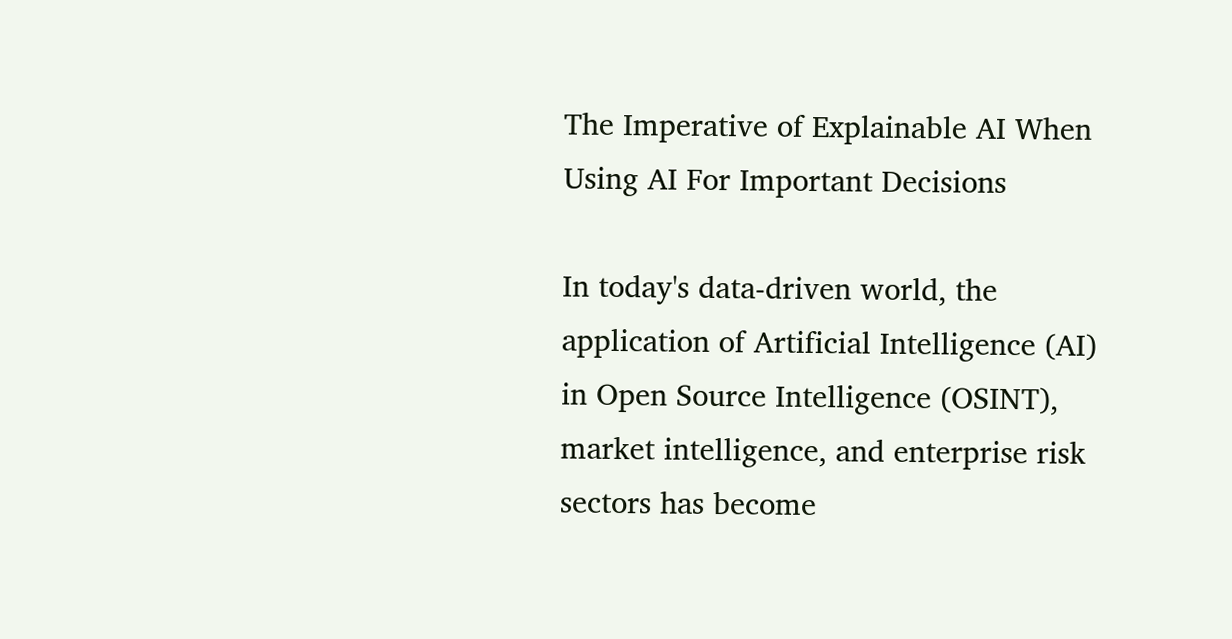The Imperative of Explainable AI When Using AI For Important Decisions

In today's data-driven world, the application of Artificial Intelligence (AI) in Open Source Intelligence (OSINT), market intelligence, and enterprise risk sectors has become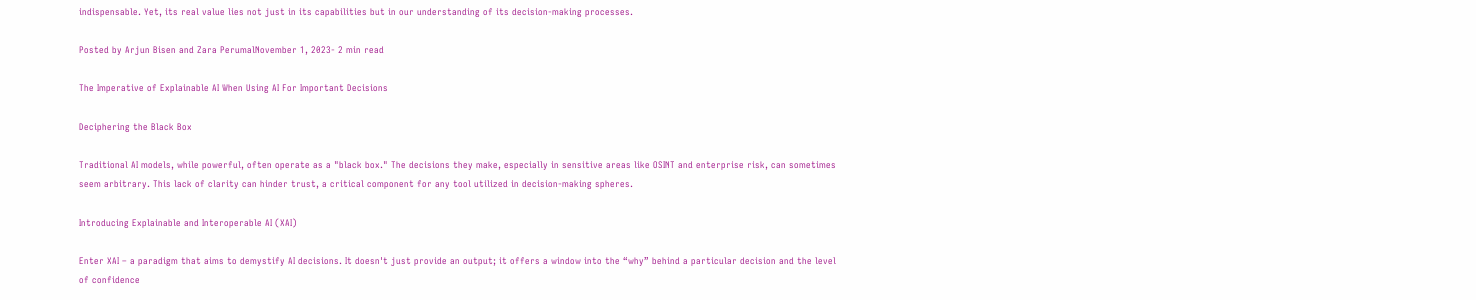indispensable. Yet, its real value lies not just in its capabilities but in our understanding of its decision-making processes.

Posted by Arjun Bisen and Zara PerumalNovember 1, 2023- 2 min read

The Imperative of Explainable AI When Using AI For Important Decisions

Deciphering the Black Box

Traditional AI models, while powerful, often operate as a "black box." The decisions they make, especially in sensitive areas like OSINT and enterprise risk, can sometimes seem arbitrary. This lack of clarity can hinder trust, a critical component for any tool utilized in decision-making spheres.

Introducing Explainable and Interoperable AI (XAI)

Enter XAI – a paradigm that aims to demystify AI decisions. It doesn't just provide an output; it offers a window into the “why” behind a particular decision and the level of confidence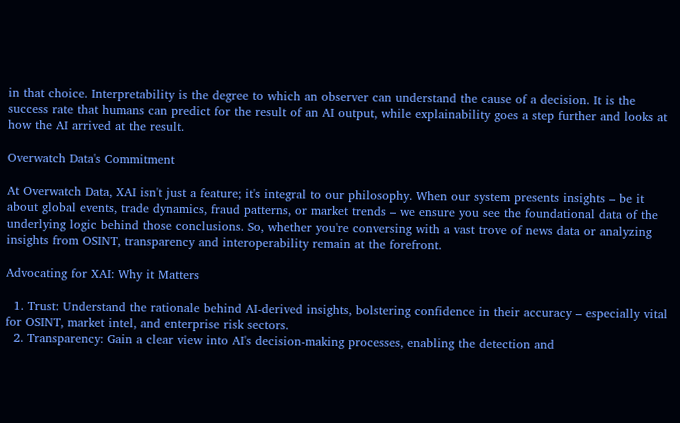in that choice. Interpretability is the degree to which an observer can understand the cause of a decision. It is the success rate that humans can predict for the result of an AI output, while explainability goes a step further and looks at how the AI arrived at the result.

Overwatch Data's Commitment

At Overwatch Data, XAI isn't just a feature; it's integral to our philosophy. When our system presents insights – be it about global events, trade dynamics, fraud patterns, or market trends – we ensure you see the foundational data of the underlying logic behind those conclusions. So, whether you're conversing with a vast trove of news data or analyzing insights from OSINT, transparency and interoperability remain at the forefront.

Advocating for XAI: Why it Matters

  1. Trust: Understand the rationale behind AI-derived insights, bolstering confidence in their accuracy – especially vital for OSINT, market intel, and enterprise risk sectors.
  2. Transparency: Gain a clear view into AI's decision-making processes, enabling the detection and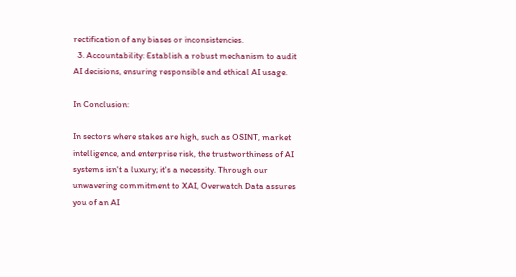rectification of any biases or inconsistencies.
  3. Accountability: Establish a robust mechanism to audit AI decisions, ensuring responsible and ethical AI usage.

In Conclusion:

In sectors where stakes are high, such as OSINT, market intelligence, and enterprise risk, the trustworthiness of AI systems isn't a luxury; it's a necessity. Through our unwavering commitment to XAI, Overwatch Data assures you of an AI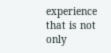experience that is not only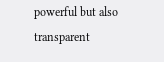powerful but also transparent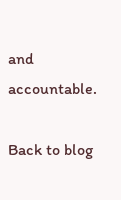and accountable.

Back to blog